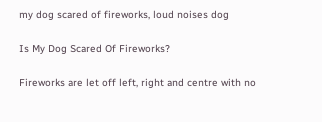my dog scared of fireworks, loud noises dog

Is My Dog Scared Of Fireworks?

Fireworks are let off left, right and centre with no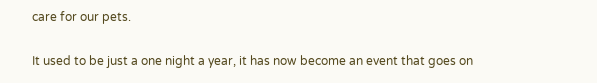care for our pets.

It used to be just a one night a year, it has now become an event that goes on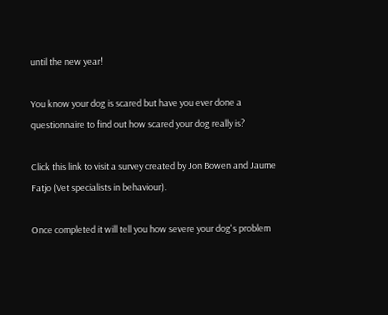until the new year!

You know your dog is scared but have you ever done a questionnaire to find out how scared your dog really is?

Click this link to visit a survey created by Jon Bowen and Jaume Fatjo (Vet specialists in behaviour).

Once completed it will tell you how severe your dog's problem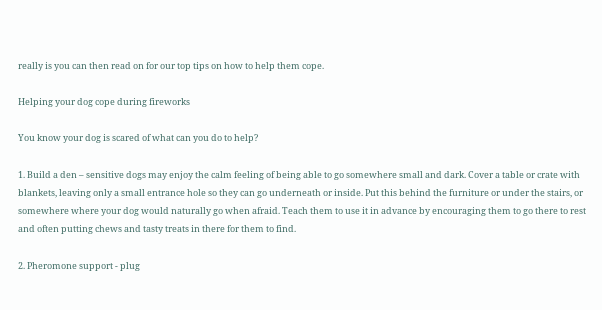really is you can then read on for our top tips on how to help them cope.

Helping your dog cope during fireworks

You know your dog is scared of what can you do to help?

1. Build a den – sensitive dogs may enjoy the calm feeling of being able to go somewhere small and dark. Cover a table or crate with blankets, leaving only a small entrance hole so they can go underneath or inside. Put this behind the furniture or under the stairs, or somewhere where your dog would naturally go when afraid. Teach them to use it in advance by encouraging them to go there to rest and often putting chews and tasty treats in there for them to find.

2. Pheromone support - plug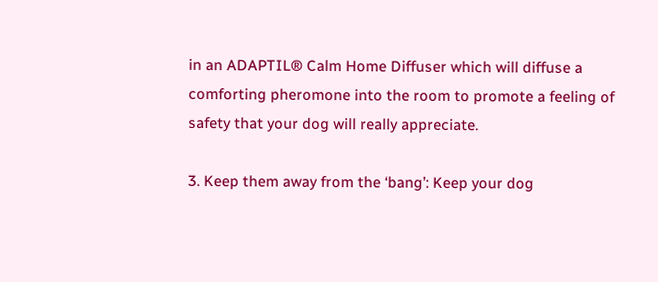in an ADAPTIL® Calm Home Diffuser which will diffuse a comforting pheromone into the room to promote a feeling of safety that your dog will really appreciate.

3. Keep them away from the ‘bang’: Keep your dog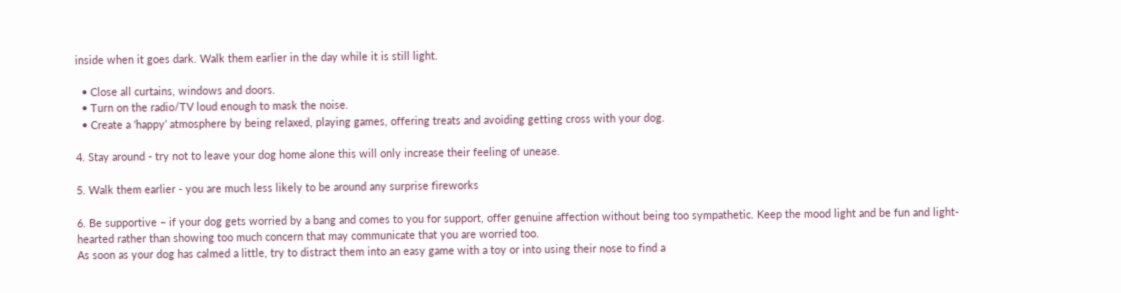inside when it goes dark. Walk them earlier in the day while it is still light.

  • Close all curtains, windows and doors.
  • Turn on the radio/TV loud enough to mask the noise.
  • Create a ‘happy’ atmosphere by being relaxed, playing games, offering treats and avoiding getting cross with your dog.

4. Stay around - try not to leave your dog home alone this will only increase their feeling of unease.

5. Walk them earlier - you are much less likely to be around any surprise fireworks

6. Be supportive – if your dog gets worried by a bang and comes to you for support, offer genuine affection without being too sympathetic. Keep the mood light and be fun and light-hearted rather than showing too much concern that may communicate that you are worried too.
As soon as your dog has calmed a little, try to distract them into an easy game with a toy or into using their nose to find a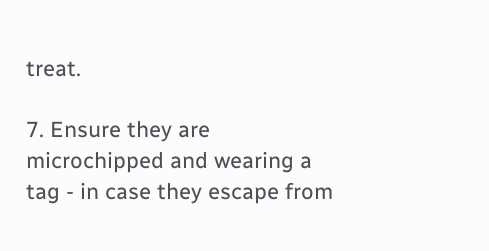treat.

7. Ensure they are microchipped and wearing a tag - in case they escape from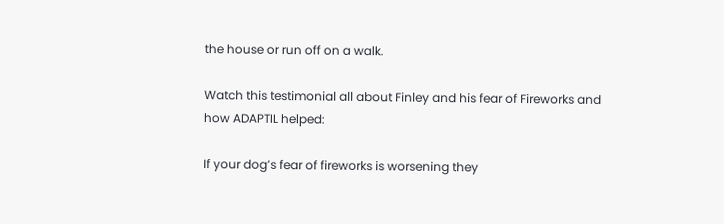the house or run off on a walk.

Watch this testimonial all about Finley and his fear of Fireworks and how ADAPTIL helped:

If your dog’s fear of fireworks is worsening they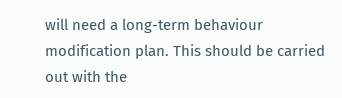will need a long-term behaviour modification plan. This should be carried out with the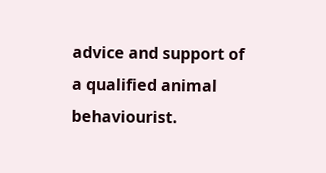advice and support of a qualified animal behaviourist.